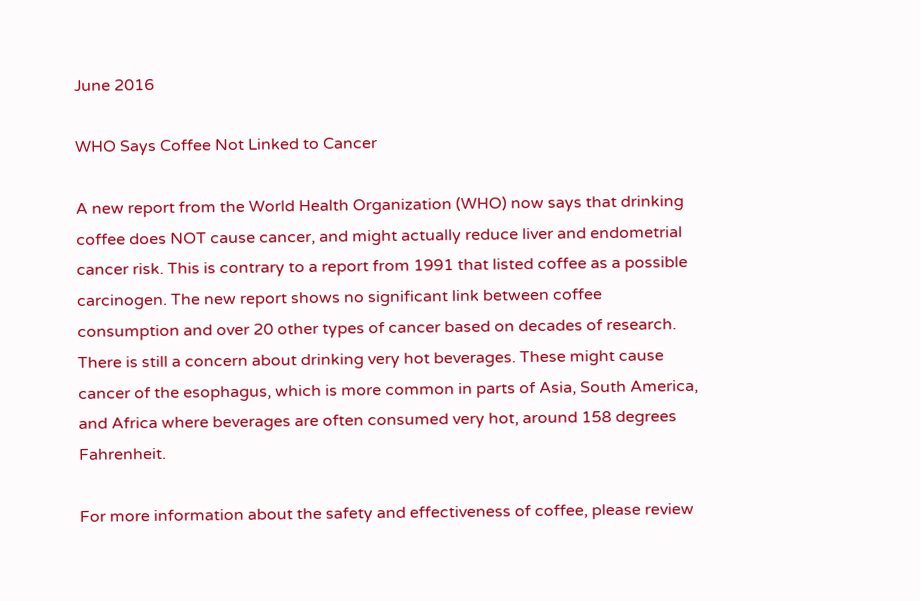June 2016

WHO Says Coffee Not Linked to Cancer

A new report from the World Health Organization (WHO) now says that drinking coffee does NOT cause cancer, and might actually reduce liver and endometrial cancer risk. This is contrary to a report from 1991 that listed coffee as a possible carcinogen. The new report shows no significant link between coffee consumption and over 20 other types of cancer based on decades of research.  There is still a concern about drinking very hot beverages. These might cause cancer of the esophagus, which is more common in parts of Asia, South America, and Africa where beverages are often consumed very hot, around 158 degrees Fahrenheit.

For more information about the safety and effectiveness of coffee, please review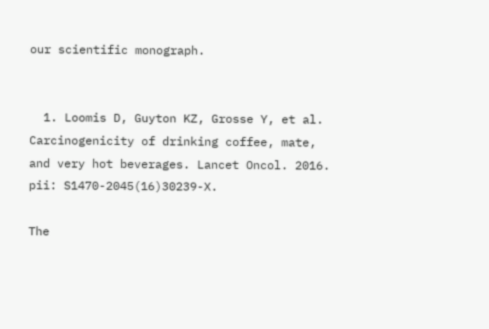our scientific monograph.


  1. Loomis D, Guyton KZ, Grosse Y, et al. Carcinogenicity of drinking coffee, mate, and very hot beverages. Lancet Oncol. 2016. pii: S1470-2045(16)30239-X.

The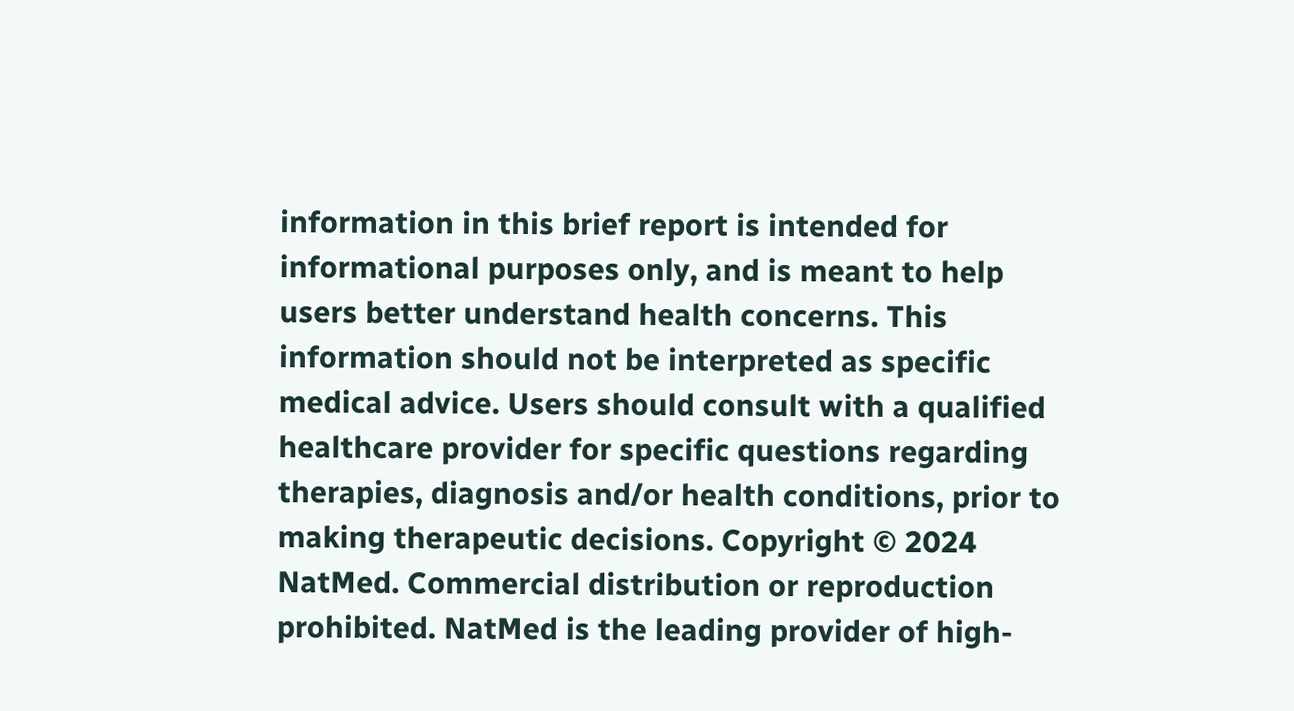information in this brief report is intended for informational purposes only, and is meant to help users better understand health concerns. This information should not be interpreted as specific medical advice. Users should consult with a qualified healthcare provider for specific questions regarding therapies, diagnosis and/or health conditions, prior to making therapeutic decisions. Copyright © 2024 NatMed. Commercial distribution or reproduction prohibited. NatMed is the leading provider of high-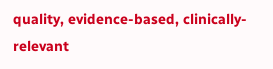quality, evidence-based, clinically-relevant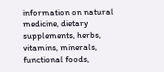information on natural medicine, dietary supplements, herbs, vitamins, minerals, functional foods,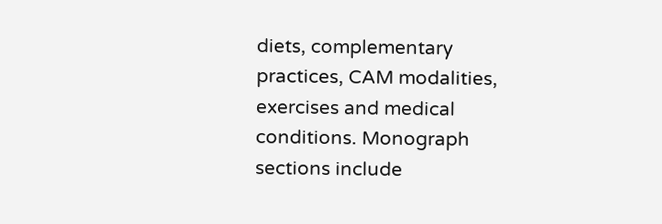diets, complementary practices, CAM modalities, exercises and medical conditions. Monograph sections include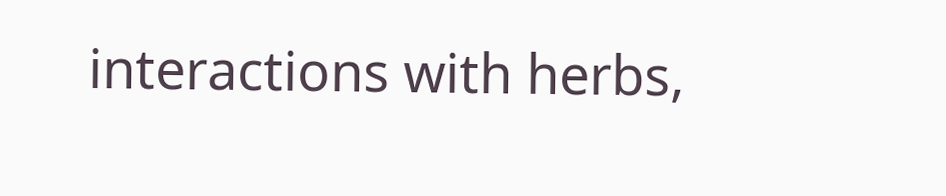interactions with herbs,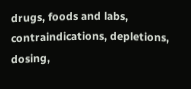drugs, foods and labs, contraindications, depletions, dosing,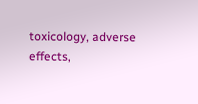toxicology, adverse effects,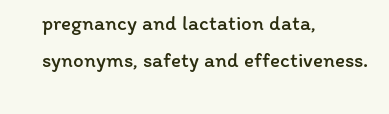pregnancy and lactation data, synonyms, safety and effectiveness.